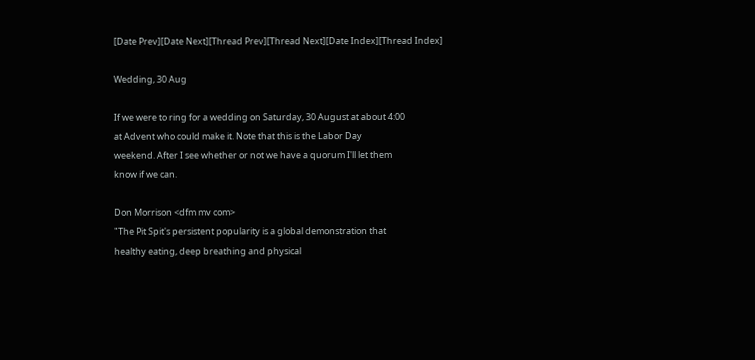[Date Prev][Date Next][Thread Prev][Thread Next][Date Index][Thread Index]

Wedding, 30 Aug

If we were to ring for a wedding on Saturday, 30 August at about 4:00
at Advent who could make it. Note that this is the Labor Day
weekend. After I see whether or not we have a quorum I'll let them
know if we can.

Don Morrison <dfm mv com>
"The Pit Spit's persistent popularity is a global demonstration that
healthy eating, deep breathing and physical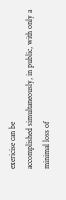exericise can be
accomplished simultaneously, in public, with only a minimal loss of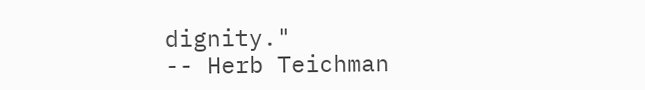dignity."                                            -- Herb Teichman